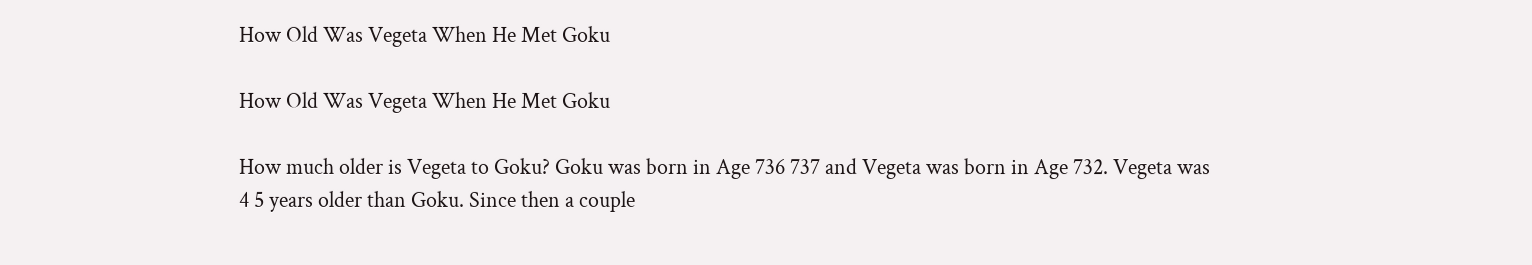How Old Was Vegeta When He Met Goku

How Old Was Vegeta When He Met Goku

How much older is Vegeta to Goku? Goku was born in Age 736 737 and Vegeta was born in Age 732. Vegeta was 4 5 years older than Goku. Since then a couple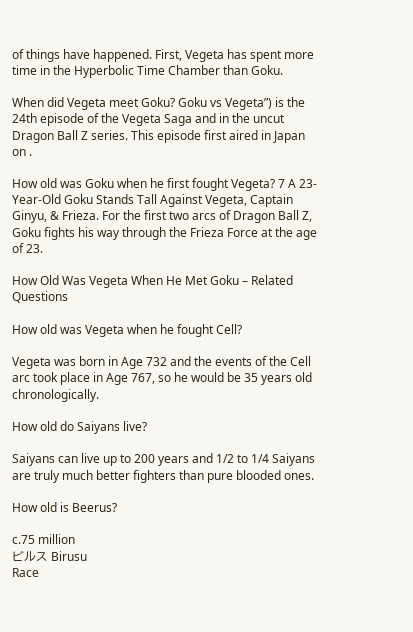of things have happened. First, Vegeta has spent more time in the Hyperbolic Time Chamber than Goku.

When did Vegeta meet Goku? Goku vs Vegeta”) is the 24th episode of the Vegeta Saga and in the uncut Dragon Ball Z series. This episode first aired in Japan on .

How old was Goku when he first fought Vegeta? 7 A 23-Year-Old Goku Stands Tall Against Vegeta, Captain Ginyu, & Frieza. For the first two arcs of Dragon Ball Z, Goku fights his way through the Frieza Force at the age of 23.

How Old Was Vegeta When He Met Goku – Related Questions

How old was Vegeta when he fought Cell?

Vegeta was born in Age 732 and the events of the Cell arc took place in Age 767, so he would be 35 years old chronologically.

How old do Saiyans live?

Saiyans can live up to 200 years and 1/2 to 1/4 Saiyans are truly much better fighters than pure blooded ones.

How old is Beerus?

c.75 million
ビルス Birusu
Race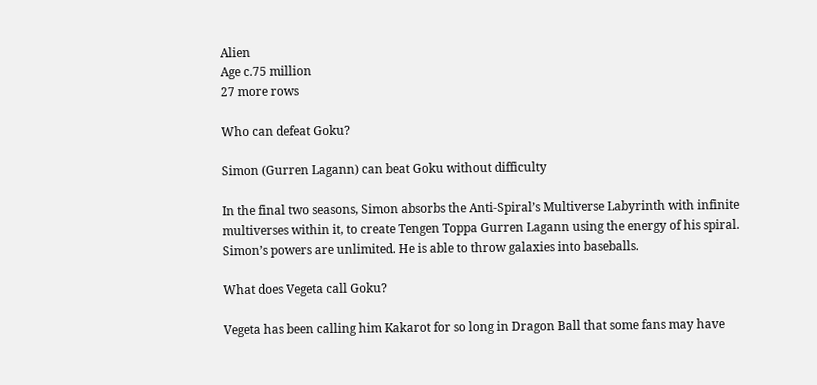Alien
Age c.75 million
27 more rows

Who can defeat Goku?

Simon (Gurren Lagann) can beat Goku without difficulty

In the final two seasons, Simon absorbs the Anti-Spiral’s Multiverse Labyrinth with infinite multiverses within it, to create Tengen Toppa Gurren Lagann using the energy of his spiral. Simon’s powers are unlimited. He is able to throw galaxies into baseballs.

What does Vegeta call Goku?

Vegeta has been calling him Kakarot for so long in Dragon Ball that some fans may have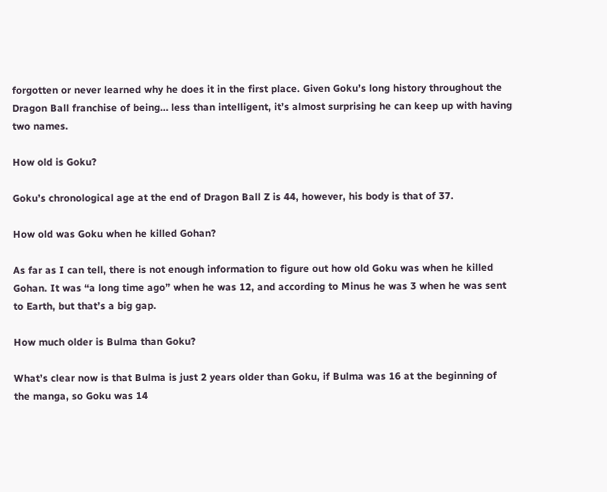forgotten or never learned why he does it in the first place. Given Goku’s long history throughout the Dragon Ball franchise of being… less than intelligent, it’s almost surprising he can keep up with having two names.

How old is Goku?

Goku’s chronological age at the end of Dragon Ball Z is 44, however, his body is that of 37.

How old was Goku when he killed Gohan?

As far as I can tell, there is not enough information to figure out how old Goku was when he killed Gohan. It was “a long time ago” when he was 12, and according to Minus he was 3 when he was sent to Earth, but that’s a big gap.

How much older is Bulma than Goku?

What’s clear now is that Bulma is just 2 years older than Goku, if Bulma was 16 at the beginning of the manga, so Goku was 14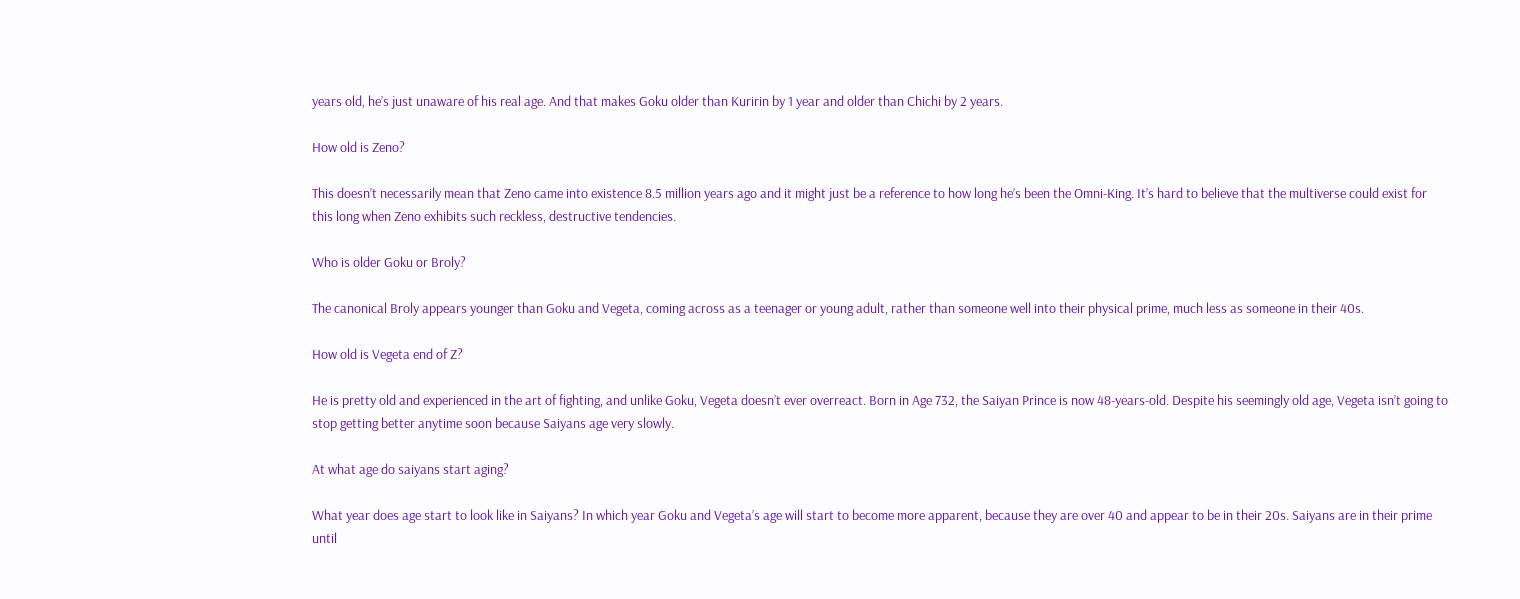years old, he’s just unaware of his real age. And that makes Goku older than Kuririn by 1 year and older than Chichi by 2 years.

How old is Zeno?

This doesn’t necessarily mean that Zeno came into existence 8.5 million years ago and it might just be a reference to how long he’s been the Omni-King. It’s hard to believe that the multiverse could exist for this long when Zeno exhibits such reckless, destructive tendencies.

Who is older Goku or Broly?

The canonical Broly appears younger than Goku and Vegeta, coming across as a teenager or young adult, rather than someone well into their physical prime, much less as someone in their 40s.

How old is Vegeta end of Z?

He is pretty old and experienced in the art of fighting, and unlike Goku, Vegeta doesn’t ever overreact. Born in Age 732, the Saiyan Prince is now 48-years-old. Despite his seemingly old age, Vegeta isn’t going to stop getting better anytime soon because Saiyans age very slowly.

At what age do saiyans start aging?

What year does age start to look like in Saiyans? In which year Goku and Vegeta’s age will start to become more apparent, because they are over 40 and appear to be in their 20s. Saiyans are in their prime until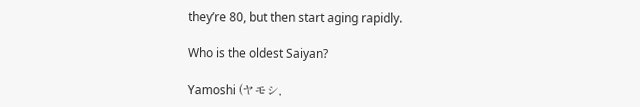they’re 80, but then start aging rapidly.

Who is the oldest Saiyan?

Yamoshi (ヤモシ,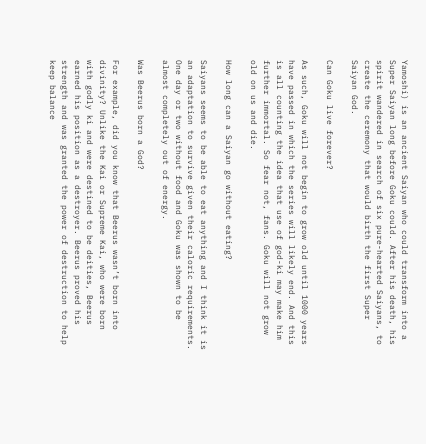Yamoshi) is an ancient Saiyan who could transform into a Super Saiyan long before Goku could. After his death, his spirit wandered in search of six pure-hearted Saiyans, to create the ceremony that would birth the first Super Saiyan God.

Can Goku live forever?

As such, Goku will not begin to grow old until 1000 years have passed in which the series will likely end. And this is all counting the idea that use of god-ki may make him further immortal. So fear not, fans. Goku will not grow old on us and die.

How long can a Saiyan go without eating?

Saiyans seems to be able to eat anything and I think it is an adaptation to survive given their caloric requirements. One day or two without food and Goku was shown to be almost completely out of energy.

Was Beerus born a God?

For example, did you know that Beerus wasn’t born into divinity? Unlike the Kai or Supreme Kai, who were born with godly ki and were destined to be deities, Beerus earned his position as a destroyer. Beerus proved his strength and was granted the power of destruction to help keep balance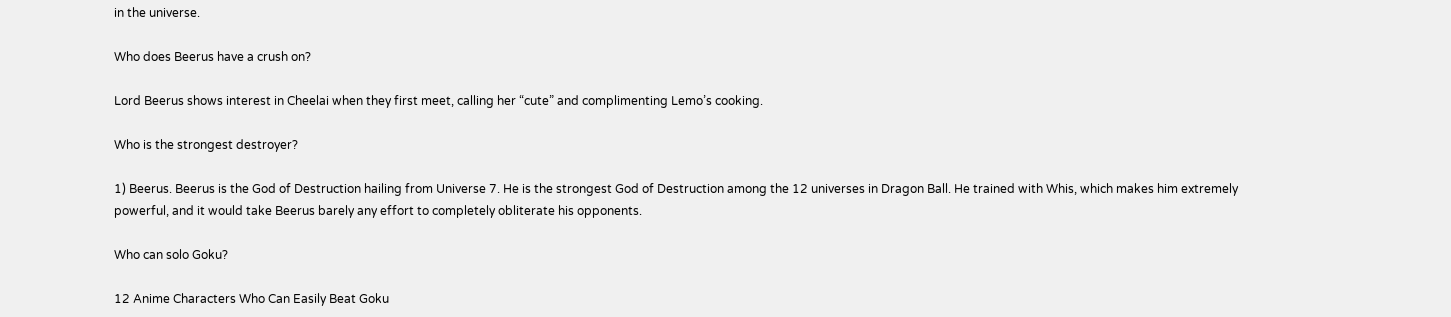in the universe.

Who does Beerus have a crush on?

Lord Beerus shows interest in Cheelai when they first meet, calling her “cute” and complimenting Lemo’s cooking.

Who is the strongest destroyer?

1) Beerus. Beerus is the God of Destruction hailing from Universe 7. He is the strongest God of Destruction among the 12 universes in Dragon Ball. He trained with Whis, which makes him extremely powerful, and it would take Beerus barely any effort to completely obliterate his opponents.

Who can solo Goku?

12 Anime Characters Who Can Easily Beat Goku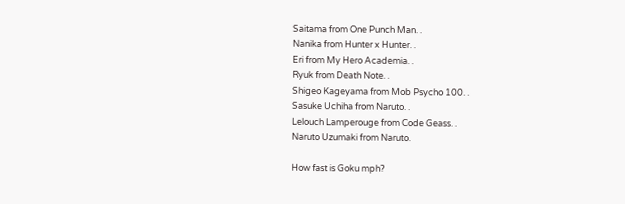Saitama from One Punch Man. .
Nanika from Hunter x Hunter. .
Eri from My Hero Academia. .
Ryuk from Death Note. .
Shigeo Kageyama from Mob Psycho 100. .
Sasuke Uchiha from Naruto. .
Lelouch Lamperouge from Code Geass. .
Naruto Uzumaki from Naruto.

How fast is Goku mph?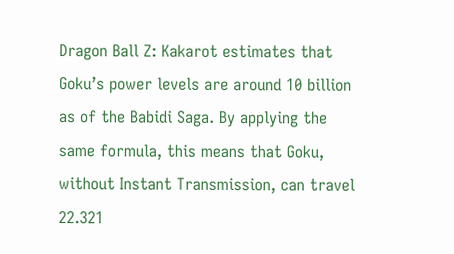Dragon Ball Z: Kakarot estimates that Goku’s power levels are around 10 billion as of the Babidi Saga. By applying the same formula, this means that Goku, without Instant Transmission, can travel 22.321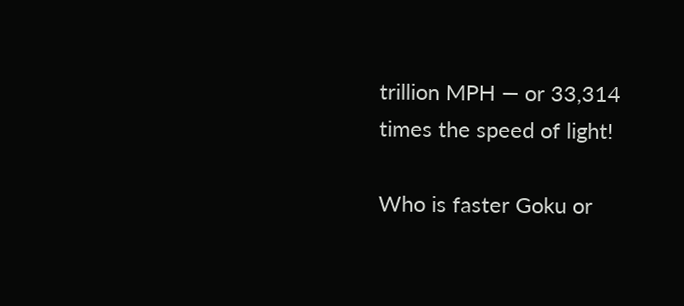trillion MPH — or 33,314 times the speed of light!

Who is faster Goku or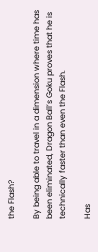the Flash?

By being able to travel in a dimension where time has been eliminated, Dragon Ball’s Goku proves that he is technically faster than even the Flash.

Has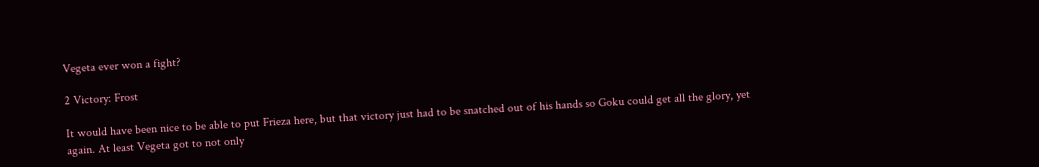Vegeta ever won a fight?

2 Victory: Frost

It would have been nice to be able to put Frieza here, but that victory just had to be snatched out of his hands so Goku could get all the glory, yet again. At least Vegeta got to not only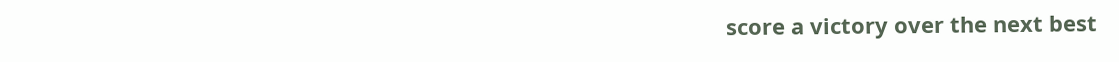score a victory over the next best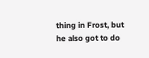thing in Frost, but he also got to do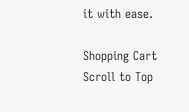it with ease.

Shopping Cart
Scroll to Top